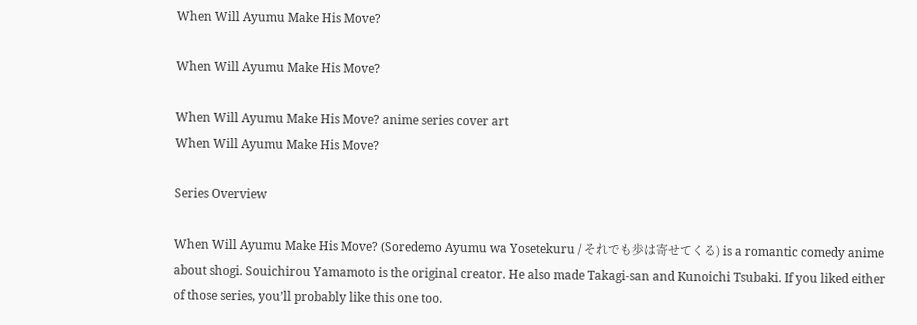When Will Ayumu Make His Move?

When Will Ayumu Make His Move?

When Will Ayumu Make His Move? anime series cover art
When Will Ayumu Make His Move?

Series Overview

When Will Ayumu Make His Move? (Soredemo Ayumu wa Yosetekuru / それでも歩は寄せてくる) is a romantic comedy anime about shogi. Souichirou Yamamoto is the original creator. He also made Takagi-san and Kunoichi Tsubaki. If you liked either of those series, you’ll probably like this one too.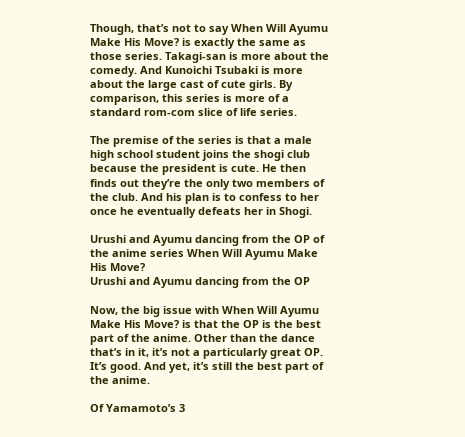Though, that’s not to say When Will Ayumu Make His Move? is exactly the same as those series. Takagi-san is more about the comedy. And Kunoichi Tsubaki is more about the large cast of cute girls. By comparison, this series is more of a standard rom-com slice of life series.

The premise of the series is that a male high school student joins the shogi club because the president is cute. He then finds out they’re the only two members of the club. And his plan is to confess to her once he eventually defeats her in Shogi.

Urushi and Ayumu dancing from the OP of the anime series When Will Ayumu Make His Move?
Urushi and Ayumu dancing from the OP

Now, the big issue with When Will Ayumu Make His Move? is that the OP is the best part of the anime. Other than the dance that’s in it, it’s not a particularly great OP. It’s good. And yet, it’s still the best part of the anime.

Of Yamamoto’s 3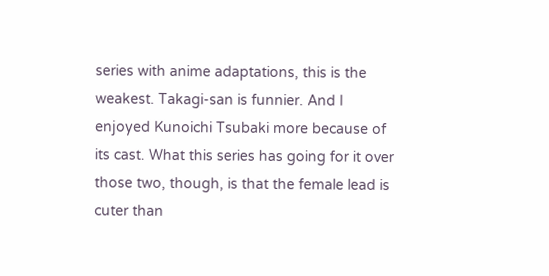series with anime adaptations, this is the weakest. Takagi-san is funnier. And I enjoyed Kunoichi Tsubaki more because of its cast. What this series has going for it over those two, though, is that the female lead is cuter than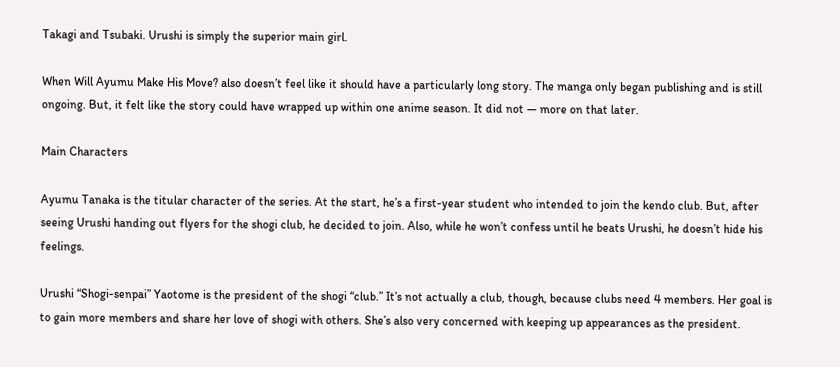Takagi and Tsubaki. Urushi is simply the superior main girl.

When Will Ayumu Make His Move? also doesn’t feel like it should have a particularly long story. The manga only began publishing and is still ongoing. But, it felt like the story could have wrapped up within one anime season. It did not — more on that later.

Main Characters

Ayumu Tanaka is the titular character of the series. At the start, he’s a first-year student who intended to join the kendo club. But, after seeing Urushi handing out flyers for the shogi club, he decided to join. Also, while he won’t confess until he beats Urushi, he doesn’t hide his feelings.

Urushi “Shogi-senpai” Yaotome is the president of the shogi “club.” It’s not actually a club, though, because clubs need 4 members. Her goal is to gain more members and share her love of shogi with others. She’s also very concerned with keeping up appearances as the president.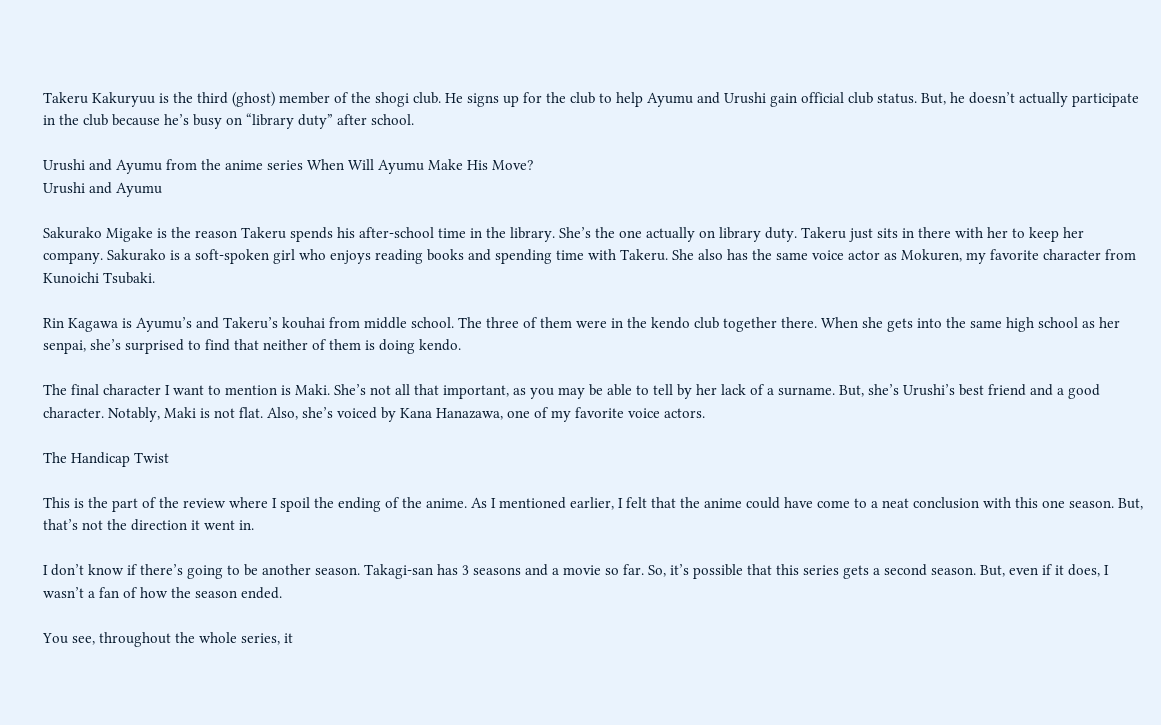Takeru Kakuryuu is the third (ghost) member of the shogi club. He signs up for the club to help Ayumu and Urushi gain official club status. But, he doesn’t actually participate in the club because he’s busy on “library duty” after school.

Urushi and Ayumu from the anime series When Will Ayumu Make His Move?
Urushi and Ayumu

Sakurako Migake is the reason Takeru spends his after-school time in the library. She’s the one actually on library duty. Takeru just sits in there with her to keep her company. Sakurako is a soft-spoken girl who enjoys reading books and spending time with Takeru. She also has the same voice actor as Mokuren, my favorite character from Kunoichi Tsubaki.

Rin Kagawa is Ayumu’s and Takeru’s kouhai from middle school. The three of them were in the kendo club together there. When she gets into the same high school as her senpai, she’s surprised to find that neither of them is doing kendo.

The final character I want to mention is Maki. She’s not all that important, as you may be able to tell by her lack of a surname. But, she’s Urushi’s best friend and a good character. Notably, Maki is not flat. Also, she’s voiced by Kana Hanazawa, one of my favorite voice actors.

The Handicap Twist

This is the part of the review where I spoil the ending of the anime. As I mentioned earlier, I felt that the anime could have come to a neat conclusion with this one season. But, that’s not the direction it went in.

I don’t know if there’s going to be another season. Takagi-san has 3 seasons and a movie so far. So, it’s possible that this series gets a second season. But, even if it does, I wasn’t a fan of how the season ended.

You see, throughout the whole series, it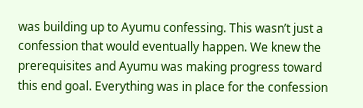was building up to Ayumu confessing. This wasn’t just a confession that would eventually happen. We knew the prerequisites and Ayumu was making progress toward this end goal. Everything was in place for the confession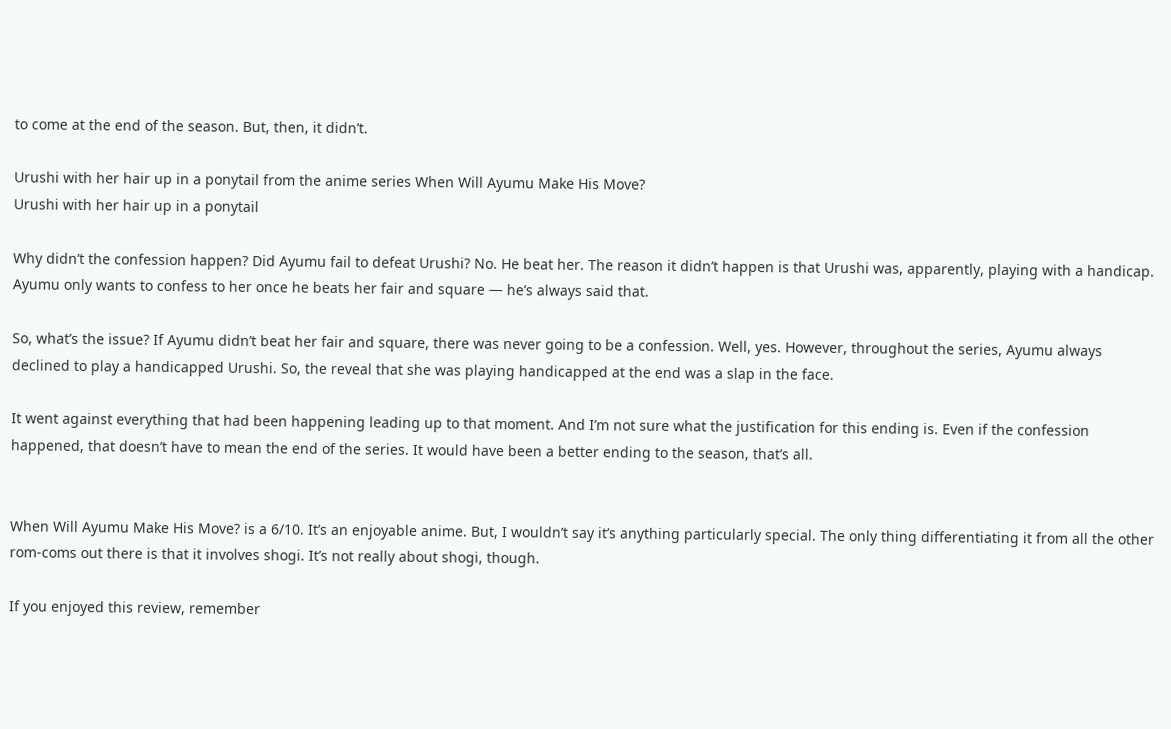to come at the end of the season. But, then, it didn’t.

Urushi with her hair up in a ponytail from the anime series When Will Ayumu Make His Move?
Urushi with her hair up in a ponytail

Why didn’t the confession happen? Did Ayumu fail to defeat Urushi? No. He beat her. The reason it didn’t happen is that Urushi was, apparently, playing with a handicap. Ayumu only wants to confess to her once he beats her fair and square — he’s always said that.

So, what’s the issue? If Ayumu didn’t beat her fair and square, there was never going to be a confession. Well, yes. However, throughout the series, Ayumu always declined to play a handicapped Urushi. So, the reveal that she was playing handicapped at the end was a slap in the face.

It went against everything that had been happening leading up to that moment. And I’m not sure what the justification for this ending is. Even if the confession happened, that doesn’t have to mean the end of the series. It would have been a better ending to the season, that’s all.


When Will Ayumu Make His Move? is a 6/10. It’s an enjoyable anime. But, I wouldn’t say it’s anything particularly special. The only thing differentiating it from all the other rom-coms out there is that it involves shogi. It’s not really about shogi, though.

If you enjoyed this review, remember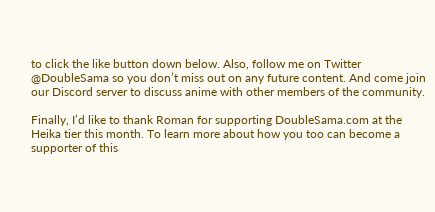to click the like button down below. Also, follow me on Twitter @DoubleSama so you don’t miss out on any future content. And come join our Discord server to discuss anime with other members of the community.

Finally, I’d like to thank Roman for supporting DoubleSama.com at the Heika tier this month. To learn more about how you too can become a supporter of this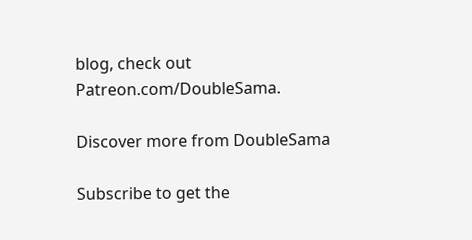blog, check out Patreon.com/DoubleSama.

Discover more from DoubleSama

Subscribe to get the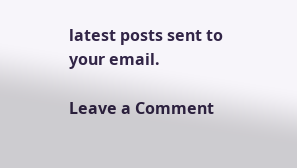latest posts sent to your email.

Leave a Comment